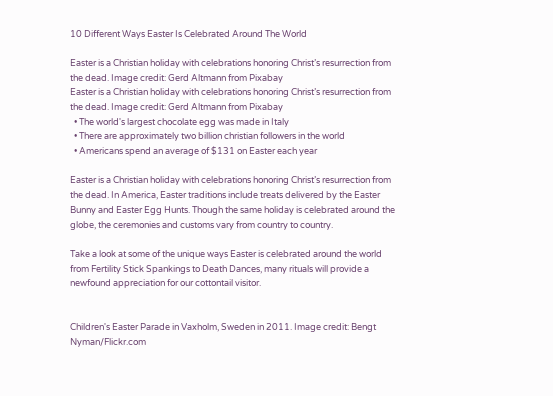10 Different Ways Easter Is Celebrated Around The World

Easter is a Christian holiday with celebrations honoring Christ’s resurrection from the dead. Image credit: Gerd Altmann from Pixabay
Easter is a Christian holiday with celebrations honoring Christ’s resurrection from the dead. Image credit: Gerd Altmann from Pixabay
  • The world's largest chocolate egg was made in Italy
  • There are approximately two billion christian followers in the world
  • Americans spend an average of $131 on Easter each year

Easter is a Christian holiday with celebrations honoring Christ’s resurrection from the dead. In America, Easter traditions include treats delivered by the Easter Bunny and Easter Egg Hunts. Though the same holiday is celebrated around the globe, the ceremonies and customs vary from country to country.

Take a look at some of the unique ways Easter is celebrated around the world from Fertility Stick Spankings to Death Dances, many rituals will provide a newfound appreciation for our cottontail visitor.


Children's Easter Parade in Vaxholm, Sweden in 2011. Image credit: Bengt Nyman/Flickr.com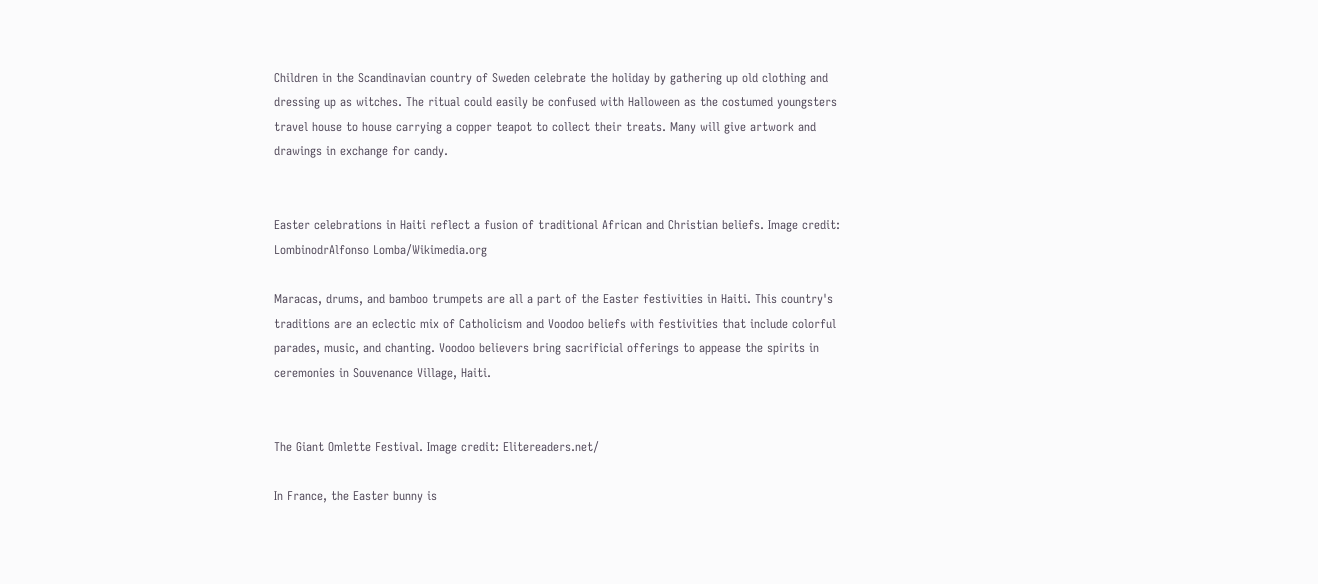Children in the Scandinavian country of Sweden celebrate the holiday by gathering up old clothing and dressing up as witches. The ritual could easily be confused with Halloween as the costumed youngsters travel house to house carrying a copper teapot to collect their treats. Many will give artwork and drawings in exchange for candy.


Easter celebrations in Haiti reflect a fusion of traditional African and Christian beliefs. Image credit: LombinodrAlfonso Lomba/Wikimedia.org

Maracas, drums, and bamboo trumpets are all a part of the Easter festivities in Haiti. This country's traditions are an eclectic mix of Catholicism and Voodoo beliefs with festivities that include colorful parades, music, and chanting. Voodoo believers bring sacrificial offerings to appease the spirits in ceremonies in Souvenance Village, Haiti.


The Giant Omlette Festival. Image credit: Elitereaders.net/

In France, the Easter bunny is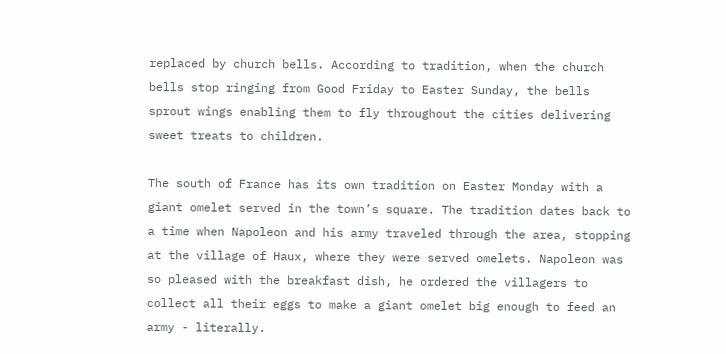replaced by church bells. According to tradition, when the church bells stop ringing from Good Friday to Easter Sunday, the bells sprout wings enabling them to fly throughout the cities delivering sweet treats to children.

The south of France has its own tradition on Easter Monday with a giant omelet served in the town’s square. The tradition dates back to a time when Napoleon and his army traveled through the area, stopping at the village of Haux, where they were served omelets. Napoleon was so pleased with the breakfast dish, he ordered the villagers to collect all their eggs to make a giant omelet big enough to feed an army - literally.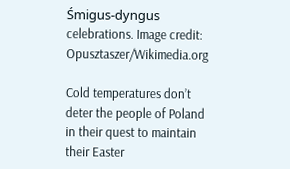Śmigus-dyngus celebrations. Image credit: Opusztaszer/Wikimedia.org

Cold temperatures don’t deter the people of Poland in their quest to maintain their Easter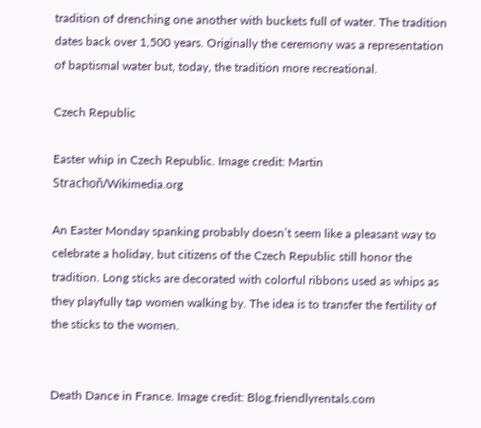tradition of drenching one another with buckets full of water. The tradition dates back over 1,500 years. Originally the ceremony was a representation of baptismal water but, today, the tradition more recreational.

Czech Republic

Easter whip in Czech Republic. Image credit: Martin Strachoň/Wikimedia.org

An Easter Monday spanking probably doesn’t seem like a pleasant way to celebrate a holiday, but citizens of the Czech Republic still honor the tradition. Long sticks are decorated with colorful ribbons used as whips as they playfully tap women walking by. The idea is to transfer the fertility of the sticks to the women.


Death Dance in France. Image credit: Blog.friendlyrentals.com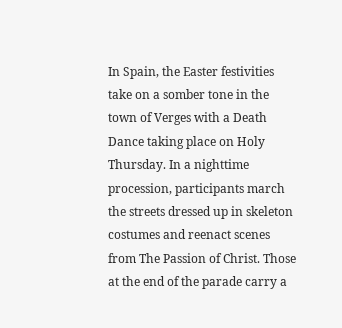In Spain, the Easter festivities take on a somber tone in the town of Verges with a Death Dance taking place on Holy Thursday. In a nighttime procession, participants march the streets dressed up in skeleton costumes and reenact scenes from The Passion of Christ. Those at the end of the parade carry a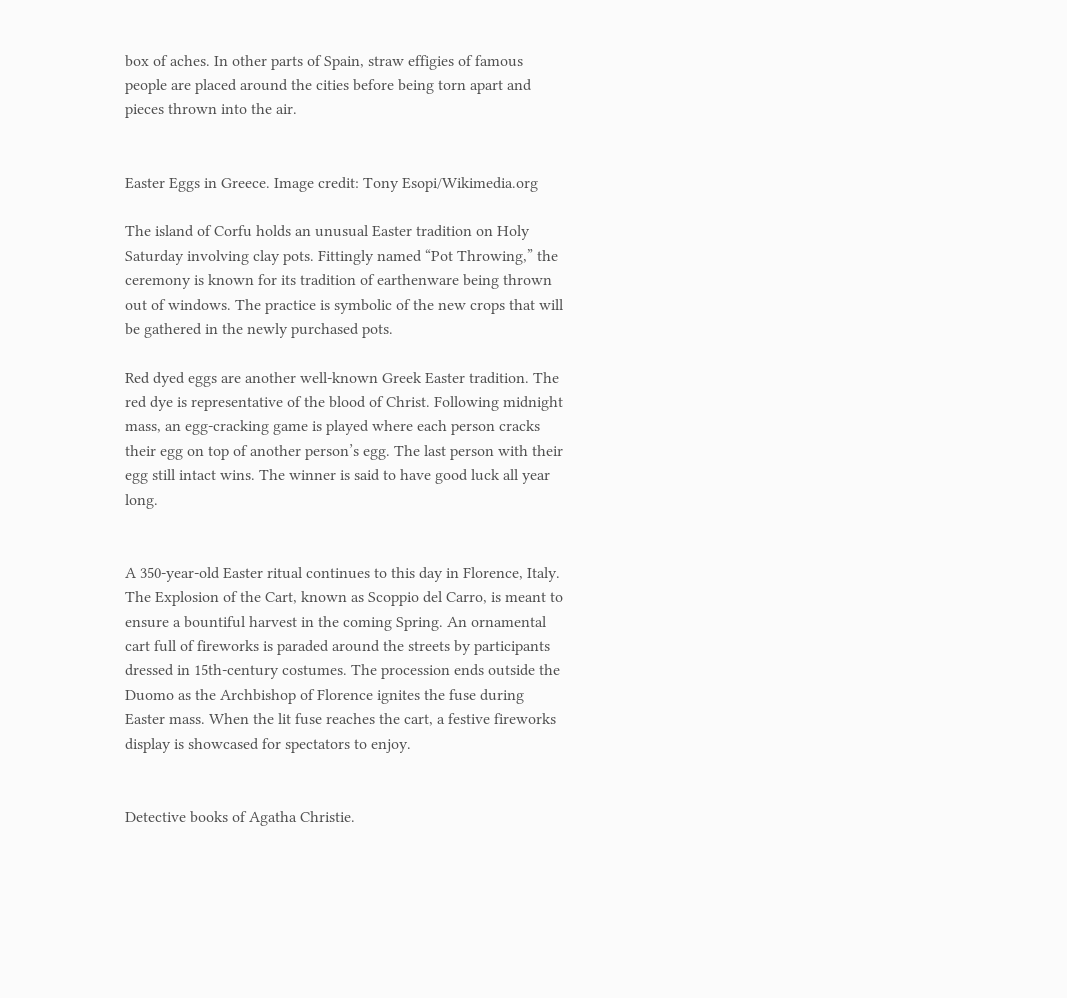box of aches. In other parts of Spain, straw effigies of famous people are placed around the cities before being torn apart and pieces thrown into the air.


Easter Eggs in Greece. Image credit: Tony Esopi/Wikimedia.org

The island of Corfu holds an unusual Easter tradition on Holy Saturday involving clay pots. Fittingly named “Pot Throwing,” the ceremony is known for its tradition of earthenware being thrown out of windows. The practice is symbolic of the new crops that will be gathered in the newly purchased pots.

Red dyed eggs are another well-known Greek Easter tradition. The red dye is representative of the blood of Christ. Following midnight mass, an egg-cracking game is played where each person cracks their egg on top of another person’s egg. The last person with their egg still intact wins. The winner is said to have good luck all year long.


A 350-year-old Easter ritual continues to this day in Florence, Italy. The Explosion of the Cart, known as Scoppio del Carro, is meant to ensure a bountiful harvest in the coming Spring. An ornamental cart full of fireworks is paraded around the streets by participants dressed in 15th-century costumes. The procession ends outside the Duomo as the Archbishop of Florence ignites the fuse during Easter mass. When the lit fuse reaches the cart, a festive fireworks display is showcased for spectators to enjoy.


Detective books of Agatha Christie.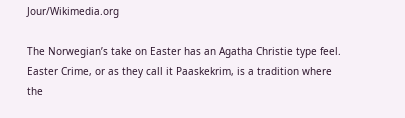Jour/Wikimedia.org

The Norwegian’s take on Easter has an Agatha Christie type feel. Easter Crime, or as they call it Paaskekrim, is a tradition where the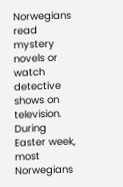Norwegians read mystery novels or watch detective shows on television. During Easter week, most Norwegians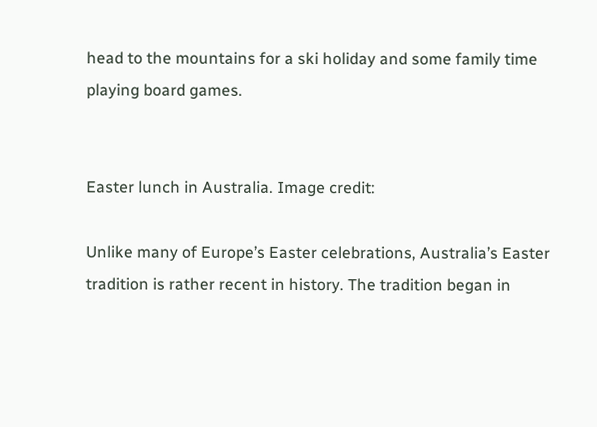head to the mountains for a ski holiday and some family time playing board games.


Easter lunch in Australia. Image credit:

Unlike many of Europe’s Easter celebrations, Australia’s Easter tradition is rather recent in history. The tradition began in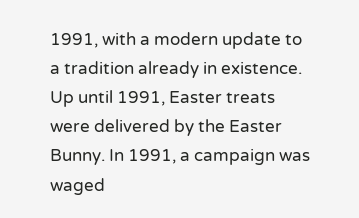1991, with a modern update to a tradition already in existence. Up until 1991, Easter treats were delivered by the Easter Bunny. In 1991, a campaign was waged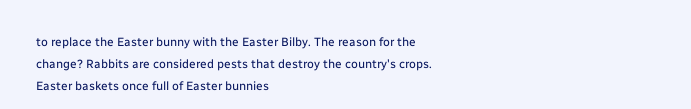to replace the Easter bunny with the Easter Bilby. The reason for the change? Rabbits are considered pests that destroy the country's crops. Easter baskets once full of Easter bunnies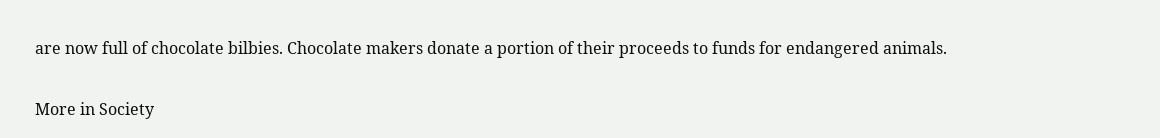are now full of chocolate bilbies. Chocolate makers donate a portion of their proceeds to funds for endangered animals.


More in Society